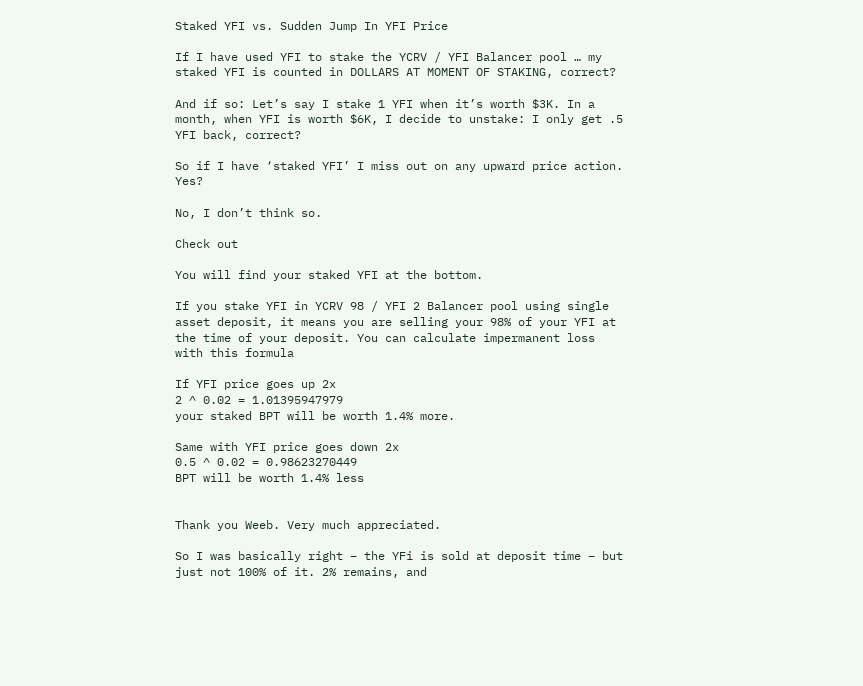Staked YFI vs. Sudden Jump In YFI Price

If I have used YFI to stake the YCRV / YFI Balancer pool … my staked YFI is counted in DOLLARS AT MOMENT OF STAKING, correct?

And if so: Let’s say I stake 1 YFI when it’s worth $3K. In a month, when YFI is worth $6K, I decide to unstake: I only get .5 YFI back, correct?

So if I have ‘staked YFI’ I miss out on any upward price action. Yes?

No, I don’t think so.

Check out

You will find your staked YFI at the bottom.

If you stake YFI in YCRV 98 / YFI 2 Balancer pool using single asset deposit, it means you are selling your 98% of your YFI at the time of your deposit. You can calculate impermanent loss with this formula

If YFI price goes up 2x
2 ^ 0.02 = 1.01395947979
your staked BPT will be worth 1.4% more.

Same with YFI price goes down 2x
0.5 ^ 0.02 = 0.98623270449
BPT will be worth 1.4% less


Thank you Weeb. Very much appreciated.

So I was basically right – the YFi is sold at deposit time – but just not 100% of it. 2% remains, and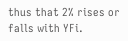thus that 2% rises or falls with YFi.